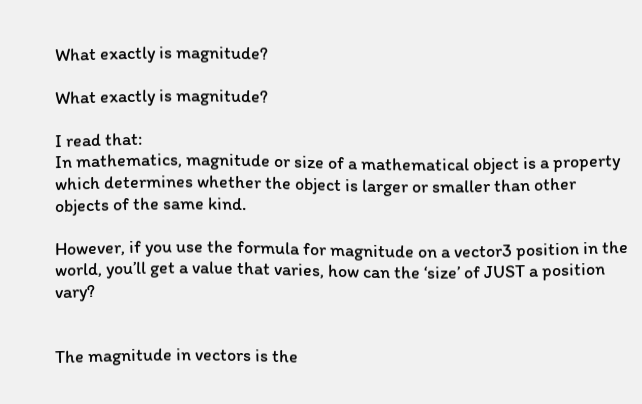What exactly is magnitude?

What exactly is magnitude?

I read that:
In mathematics, magnitude or size of a mathematical object is a property which determines whether the object is larger or smaller than other objects of the same kind.

However, if you use the formula for magnitude on a vector3 position in the world, you’ll get a value that varies, how can the ‘size’ of JUST a position vary?


The magnitude in vectors is the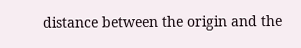distance between the origin and the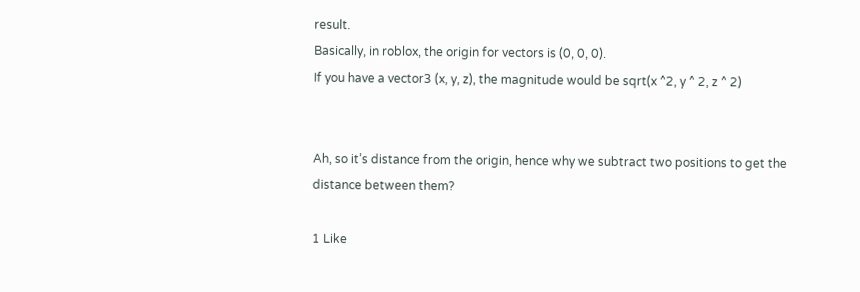result.
Basically, in roblox, the origin for vectors is (0, 0, 0).
If you have a vector3 (x, y, z), the magnitude would be sqrt(x ^2, y ^ 2, z ^ 2)


Ah, so it’s distance from the origin, hence why we subtract two positions to get the distance between them?

1 Like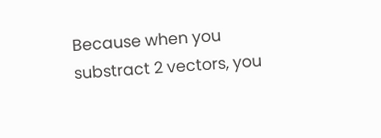Because when you substract 2 vectors, you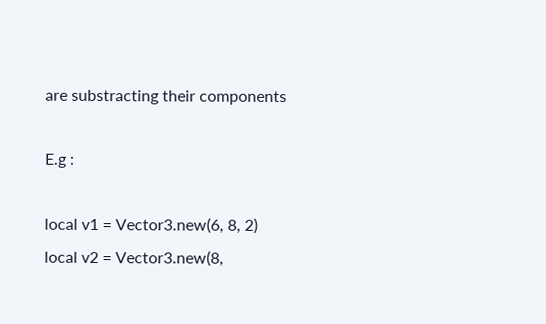are substracting their components

E.g :

local v1 = Vector3.new(6, 8, 2)
local v2 = Vector3.new(8,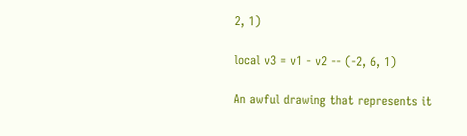2, 1)

local v3 = v1 - v2 -- (-2, 6, 1)

An awful drawing that represents it